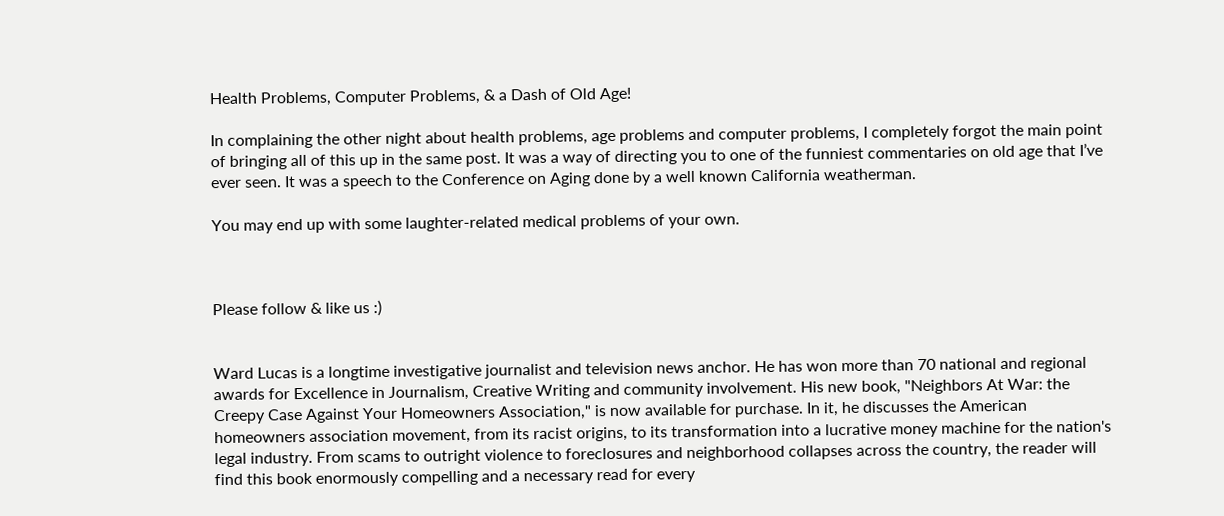Health Problems, Computer Problems, & a Dash of Old Age!

In complaining the other night about health problems, age problems and computer problems, I completely forgot the main point of bringing all of this up in the same post. It was a way of directing you to one of the funniest commentaries on old age that I’ve ever seen. It was a speech to the Conference on Aging done by a well known California weatherman.

You may end up with some laughter-related medical problems of your own.



Please follow & like us :)


Ward Lucas is a longtime investigative journalist and television news anchor. He has won more than 70 national and regional awards for Excellence in Journalism, Creative Writing and community involvement. His new book, "Neighbors At War: the Creepy Case Against Your Homeowners Association," is now available for purchase. In it, he discusses the American homeowners association movement, from its racist origins, to its transformation into a lucrative money machine for the nation's legal industry. From scams to outright violence to foreclosures and neighborhood collapses across the country, the reader will find this book enormously compelling and a necessary read for every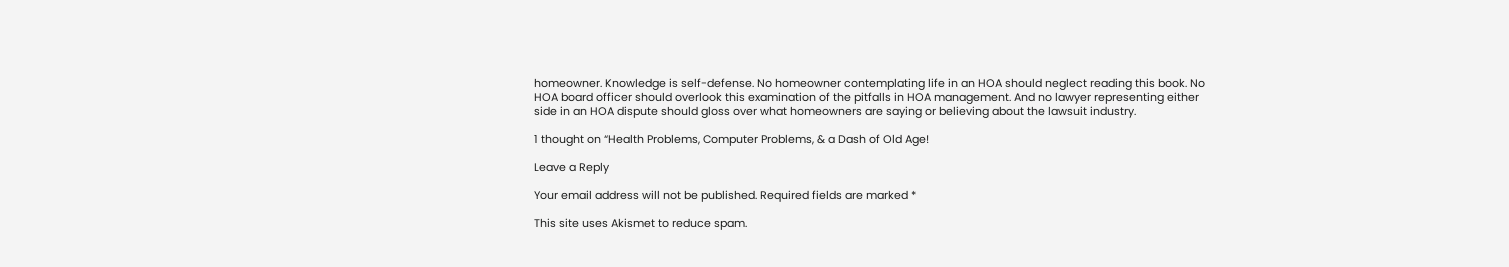homeowner. Knowledge is self-defense. No homeowner contemplating life in an HOA should neglect reading this book. No HOA board officer should overlook this examination of the pitfalls in HOA management. And no lawyer representing either side in an HOA dispute should gloss over what homeowners are saying or believing about the lawsuit industry.

1 thought on “Health Problems, Computer Problems, & a Dash of Old Age!

Leave a Reply

Your email address will not be published. Required fields are marked *

This site uses Akismet to reduce spam.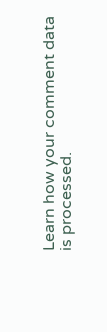Learn how your comment data is processed.